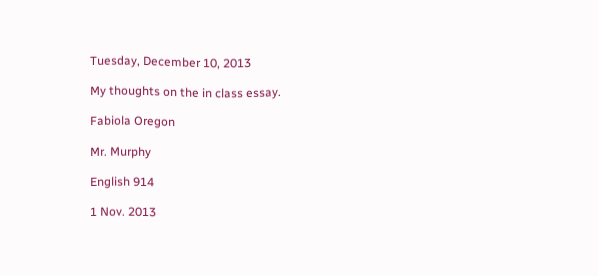Tuesday, December 10, 2013

My thoughts on the in class essay.

Fabiola Oregon

Mr. Murphy

English 914

1 Nov. 2013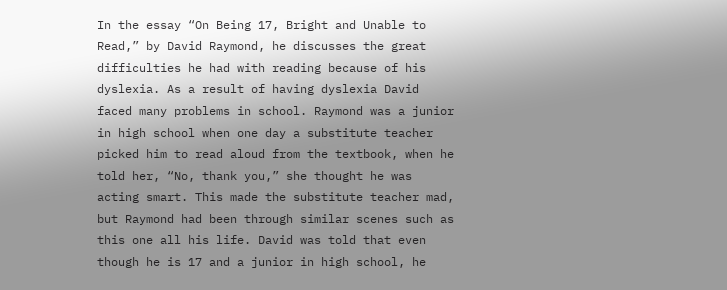In the essay “On Being 17, Bright and Unable to Read,” by David Raymond, he discusses the great difficulties he had with reading because of his dyslexia. As a result of having dyslexia David faced many problems in school. Raymond was a junior in high school when one day a substitute teacher picked him to read aloud from the textbook, when he told her, “No, thank you,” she thought he was acting smart. This made the substitute teacher mad, but Raymond had been through similar scenes such as this one all his life. David was told that even though he is 17 and a junior in high school, he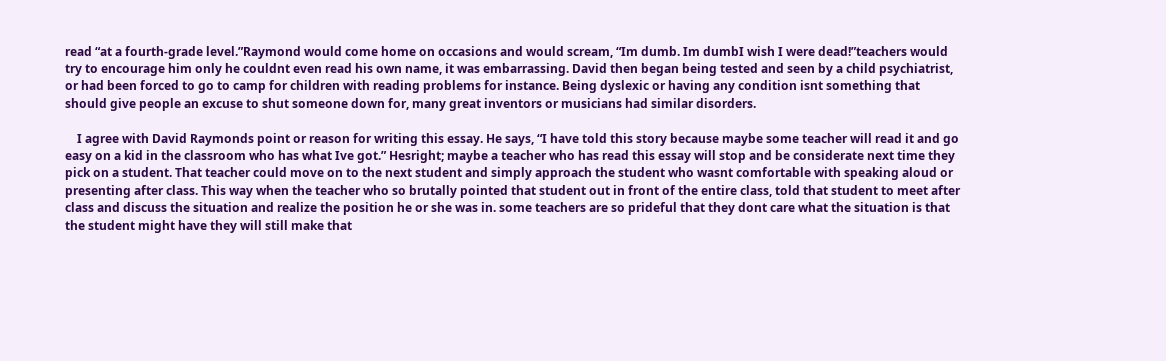read “at a fourth-grade level.”Raymond would come home on occasions and would scream, “Im dumb. Im dumbI wish I were dead!”teachers would try to encourage him only he couldnt even read his own name, it was embarrassing. David then began being tested and seen by a child psychiatrist, or had been forced to go to camp for children with reading problems for instance. Being dyslexic or having any condition isnt something that should give people an excuse to shut someone down for, many great inventors or musicians had similar disorders.

    I agree with David Raymonds point or reason for writing this essay. He says, “I have told this story because maybe some teacher will read it and go easy on a kid in the classroom who has what Ive got.” Hesright; maybe a teacher who has read this essay will stop and be considerate next time they pick on a student. That teacher could move on to the next student and simply approach the student who wasnt comfortable with speaking aloud or presenting after class. This way when the teacher who so brutally pointed that student out in front of the entire class, told that student to meet after class and discuss the situation and realize the position he or she was in. some teachers are so prideful that they dont care what the situation is that the student might have they will still make that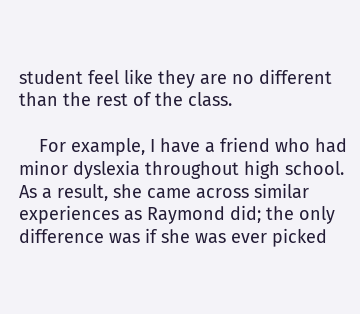student feel like they are no different than the rest of the class.

    For example, I have a friend who had minor dyslexia throughout high school. As a result, she came across similar experiences as Raymond did; the only difference was if she was ever picked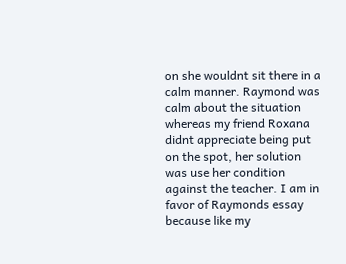on she wouldnt sit there in a calm manner. Raymond was calm about the situation whereas my friend Roxana didnt appreciate being put on the spot, her solution was use her condition against the teacher. I am in favor of Raymonds essay because like my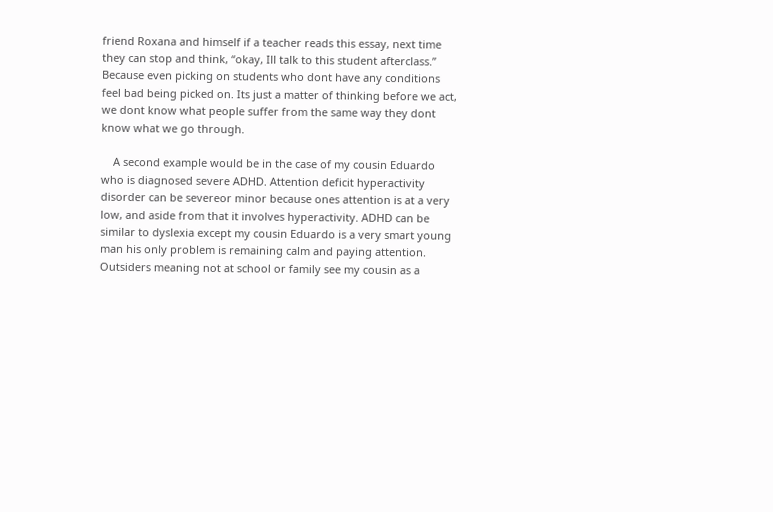friend Roxana and himself if a teacher reads this essay, next time they can stop and think, “okay, Ill talk to this student afterclass.” Because even picking on students who dont have any conditions feel bad being picked on. Its just a matter of thinking before we act, we dont know what people suffer from the same way they dont know what we go through.

    A second example would be in the case of my cousin Eduardo who is diagnosed severe ADHD. Attention deficit hyperactivity disorder can be severeor minor because ones attention is at a very low, and aside from that it involves hyperactivity. ADHD can be similar to dyslexia except my cousin Eduardo is a very smart young man his only problem is remaining calm and paying attention. Outsiders meaning not at school or family see my cousin as a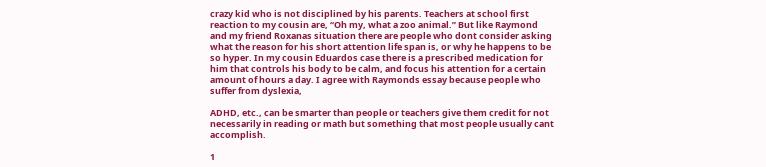crazy kid who is not disciplined by his parents. Teachers at school first reaction to my cousin are, “Oh my, what a zoo animal.” But like Raymond and my friend Roxanas situation there are people who dont consider asking what the reason for his short attention life span is, or why he happens to be so hyper. In my cousin Eduardos case there is a prescribed medication for him that controls his body to be calm, and focus his attention for a certain amount of hours a day. I agree with Raymonds essay because people who suffer from dyslexia,

ADHD, etc., can be smarter than people or teachers give them credit for not necessarily in reading or math but something that most people usually cant accomplish.

1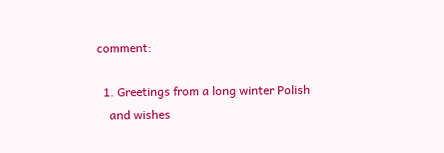comment:

  1. Greetings from a long winter Polish
    and wishes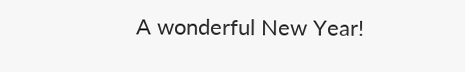A wonderful New Year!